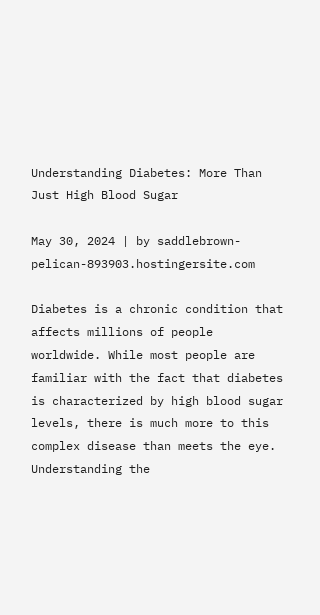Understanding Diabetes: More Than Just High Blood Sugar

May 30, 2024 | by saddlebrown-pelican-893903.hostingersite.com

Diabetes is a chronic condition that affects millions of people worldwide. While most people are familiar with the fact that diabetes is characterized by high blood sugar levels, there is much more to this complex disease than meets the eye. Understanding the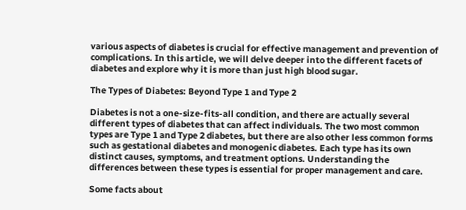various aspects of diabetes is crucial for effective management and prevention of complications. In this article, we will delve deeper into the different facets of diabetes and explore why it is more than just high blood sugar.

The Types of Diabetes: Beyond Type 1 and Type 2

Diabetes is not a one-size-fits-all condition, and there are actually several different types of diabetes that can affect individuals. The two most common types are Type 1 and Type 2 diabetes, but there are also other less common forms such as gestational diabetes and monogenic diabetes. Each type has its own distinct causes, symptoms, and treatment options. Understanding the differences between these types is essential for proper management and care.

Some facts about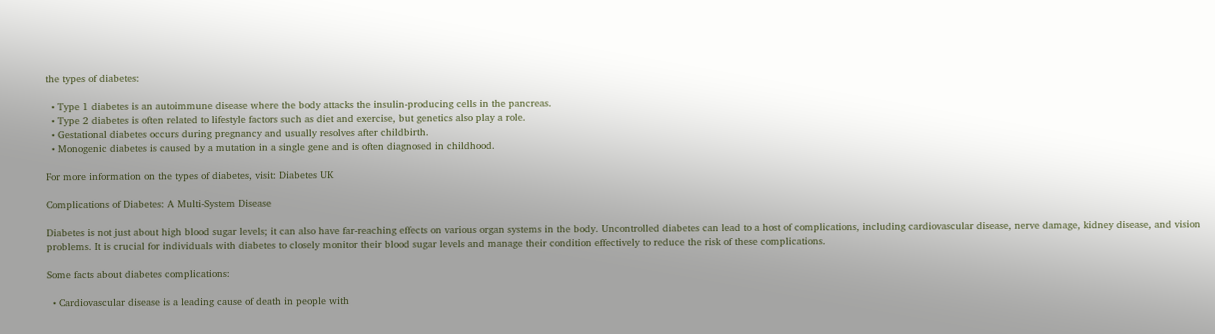the types of diabetes:

  • Type 1 diabetes is an autoimmune disease where the body attacks the insulin-producing cells in the pancreas.
  • Type 2 diabetes is often related to lifestyle factors such as diet and exercise, but genetics also play a role.
  • Gestational diabetes occurs during pregnancy and usually resolves after childbirth.
  • Monogenic diabetes is caused by a mutation in a single gene and is often diagnosed in childhood.

For more information on the types of diabetes, visit: Diabetes UK

Complications of Diabetes: A Multi-System Disease

Diabetes is not just about high blood sugar levels; it can also have far-reaching effects on various organ systems in the body. Uncontrolled diabetes can lead to a host of complications, including cardiovascular disease, nerve damage, kidney disease, and vision problems. It is crucial for individuals with diabetes to closely monitor their blood sugar levels and manage their condition effectively to reduce the risk of these complications.

Some facts about diabetes complications:

  • Cardiovascular disease is a leading cause of death in people with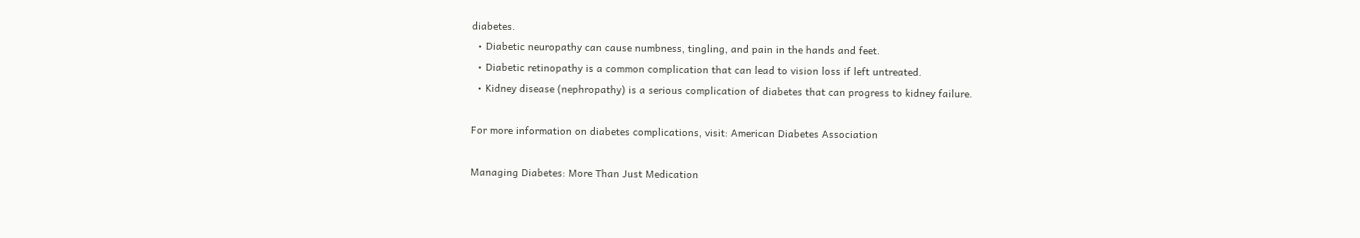diabetes.
  • Diabetic neuropathy can cause numbness, tingling, and pain in the hands and feet.
  • Diabetic retinopathy is a common complication that can lead to vision loss if left untreated.
  • Kidney disease (nephropathy) is a serious complication of diabetes that can progress to kidney failure.

For more information on diabetes complications, visit: American Diabetes Association

Managing Diabetes: More Than Just Medication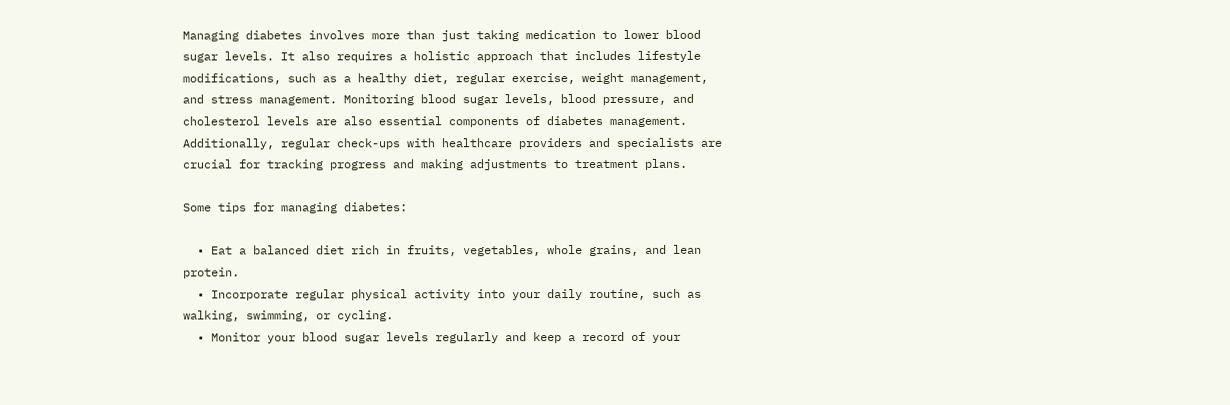Managing diabetes involves more than just taking medication to lower blood sugar levels. It also requires a holistic approach that includes lifestyle modifications, such as a healthy diet, regular exercise, weight management, and stress management. Monitoring blood sugar levels, blood pressure, and cholesterol levels are also essential components of diabetes management. Additionally, regular check-ups with healthcare providers and specialists are crucial for tracking progress and making adjustments to treatment plans.

Some tips for managing diabetes:

  • Eat a balanced diet rich in fruits, vegetables, whole grains, and lean protein.
  • Incorporate regular physical activity into your daily routine, such as walking, swimming, or cycling.
  • Monitor your blood sugar levels regularly and keep a record of your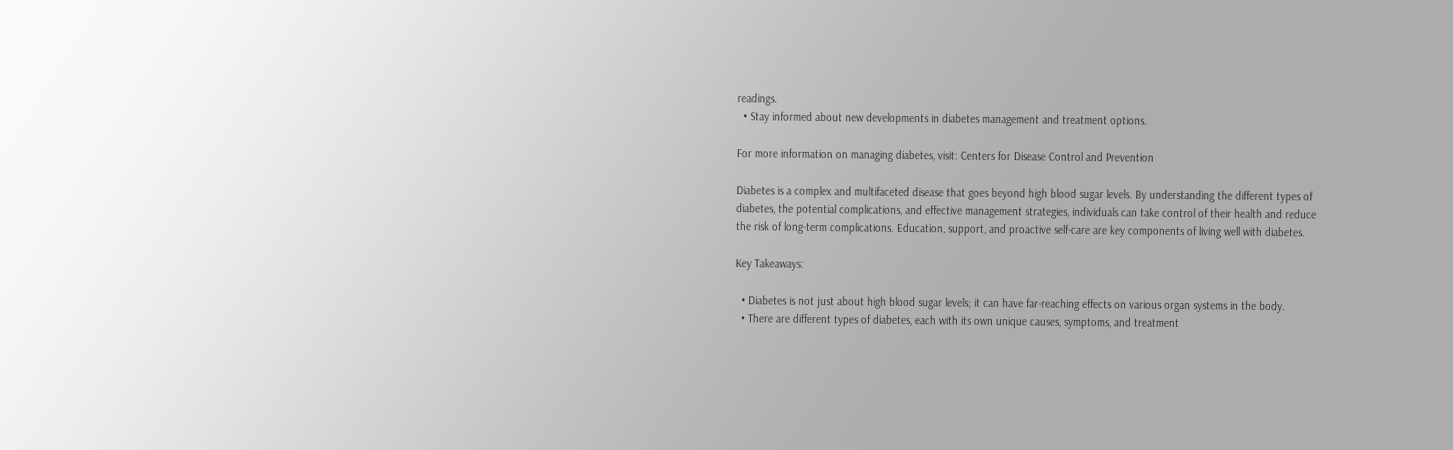readings.
  • Stay informed about new developments in diabetes management and treatment options.

For more information on managing diabetes, visit: Centers for Disease Control and Prevention

Diabetes is a complex and multifaceted disease that goes beyond high blood sugar levels. By understanding the different types of diabetes, the potential complications, and effective management strategies, individuals can take control of their health and reduce the risk of long-term complications. Education, support, and proactive self-care are key components of living well with diabetes.

Key Takeaways:

  • Diabetes is not just about high blood sugar levels; it can have far-reaching effects on various organ systems in the body.
  • There are different types of diabetes, each with its own unique causes, symptoms, and treatment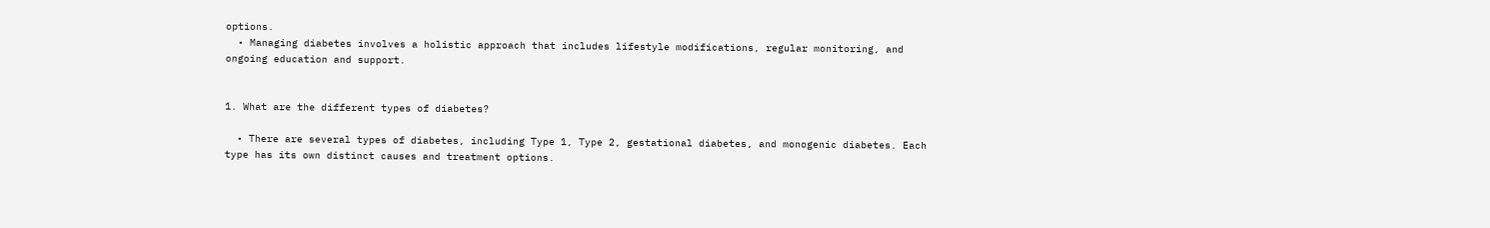options.
  • Managing diabetes involves a holistic approach that includes lifestyle modifications, regular monitoring, and ongoing education and support.


1. What are the different types of diabetes?

  • There are several types of diabetes, including Type 1, Type 2, gestational diabetes, and monogenic diabetes. Each type has its own distinct causes and treatment options.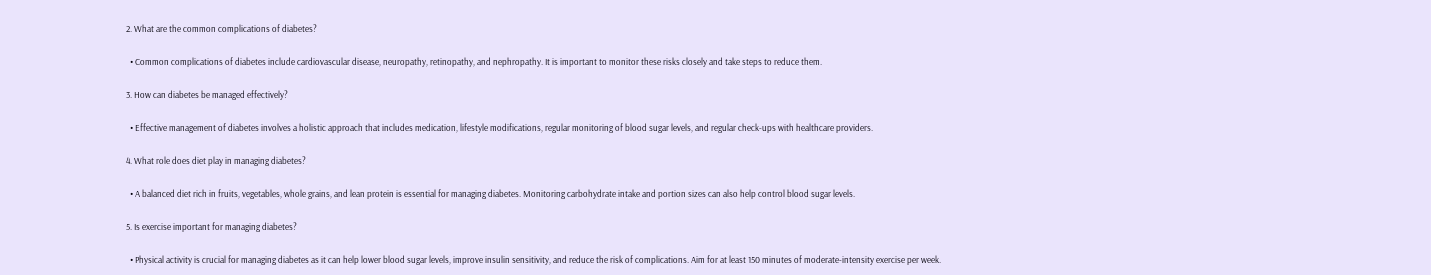2. What are the common complications of diabetes?

  • Common complications of diabetes include cardiovascular disease, neuropathy, retinopathy, and nephropathy. It is important to monitor these risks closely and take steps to reduce them.

3. How can diabetes be managed effectively?

  • Effective management of diabetes involves a holistic approach that includes medication, lifestyle modifications, regular monitoring of blood sugar levels, and regular check-ups with healthcare providers.

4. What role does diet play in managing diabetes?

  • A balanced diet rich in fruits, vegetables, whole grains, and lean protein is essential for managing diabetes. Monitoring carbohydrate intake and portion sizes can also help control blood sugar levels.

5. Is exercise important for managing diabetes?

  • Physical activity is crucial for managing diabetes as it can help lower blood sugar levels, improve insulin sensitivity, and reduce the risk of complications. Aim for at least 150 minutes of moderate-intensity exercise per week.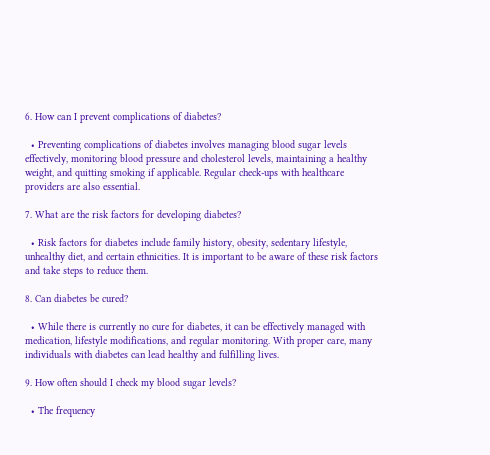6. How can I prevent complications of diabetes?

  • Preventing complications of diabetes involves managing blood sugar levels effectively, monitoring blood pressure and cholesterol levels, maintaining a healthy weight, and quitting smoking if applicable. Regular check-ups with healthcare providers are also essential.

7. What are the risk factors for developing diabetes?

  • Risk factors for diabetes include family history, obesity, sedentary lifestyle, unhealthy diet, and certain ethnicities. It is important to be aware of these risk factors and take steps to reduce them.

8. Can diabetes be cured?

  • While there is currently no cure for diabetes, it can be effectively managed with medication, lifestyle modifications, and regular monitoring. With proper care, many individuals with diabetes can lead healthy and fulfilling lives.

9. How often should I check my blood sugar levels?

  • The frequency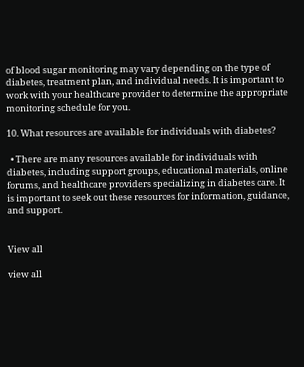of blood sugar monitoring may vary depending on the type of diabetes, treatment plan, and individual needs. It is important to work with your healthcare provider to determine the appropriate monitoring schedule for you.

10. What resources are available for individuals with diabetes?

  • There are many resources available for individuals with diabetes, including support groups, educational materials, online forums, and healthcare providers specializing in diabetes care. It is important to seek out these resources for information, guidance, and support.


View all

view all